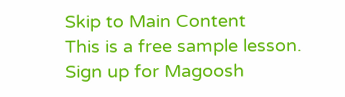Skip to Main Content
This is a free sample lesson. Sign up for Magoosh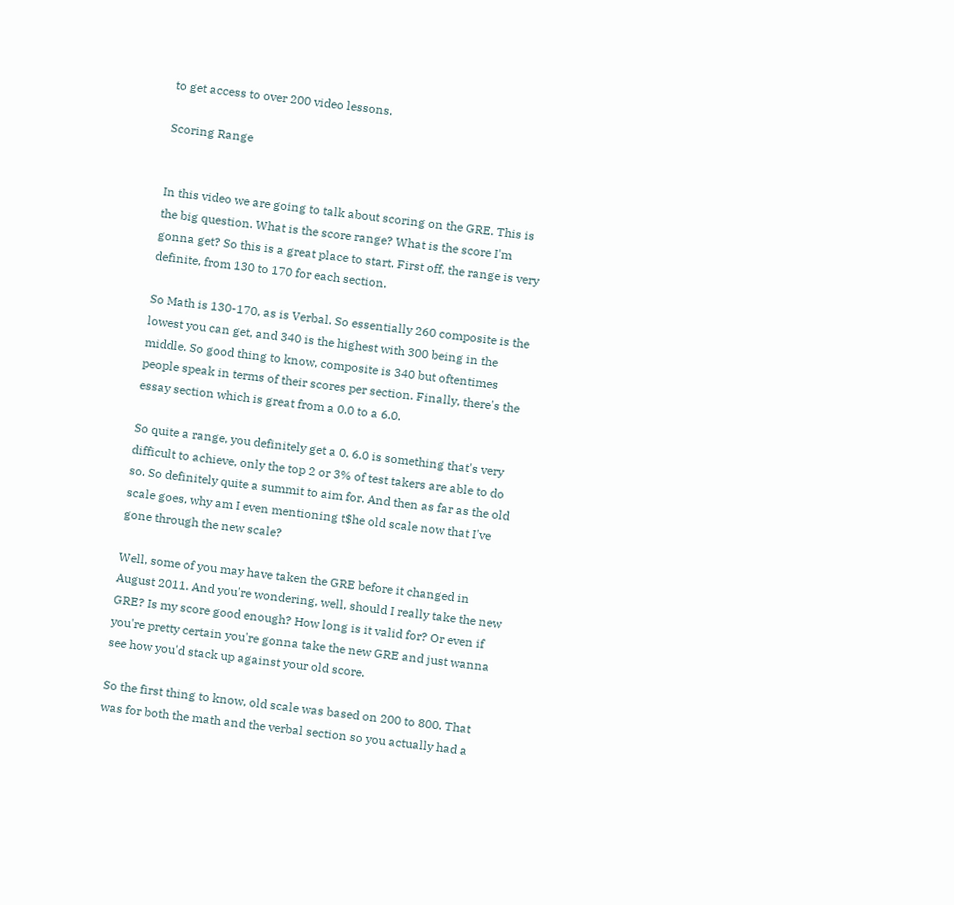to get access to over 200 video lessons.

Scoring Range


In this video we are going to talk about scoring on the GRE. This is the big question. What is the score range? What is the score I'm gonna get? So this is a great place to start. First off, the range is very definite, from 130 to 170 for each section.

So Math is 130-170, as is Verbal. So essentially 260 composite is the lowest you can get, and 340 is the highest with 300 being in the middle. So good thing to know, composite is 340 but oftentimes people speak in terms of their scores per section. Finally, there's the essay section which is great from a 0.0 to a 6.0.

So quite a range, you definitely get a 0. 6.0 is something that's very difficult to achieve, only the top 2 or 3% of test takers are able to do so. So definitely quite a summit to aim for. And then as far as the old scale goes, why am I even mentioning t$he old scale now that I've gone through the new scale?

Well, some of you may have taken the GRE before it changed in August 2011. And you're wondering, well, should I really take the new GRE? Is my score good enough? How long is it valid for? Or even if you're pretty certain you're gonna take the new GRE and just wanna see how you'd stack up against your old score.

So the first thing to know, old scale was based on 200 to 800. That was for both the math and the verbal section so you actually had a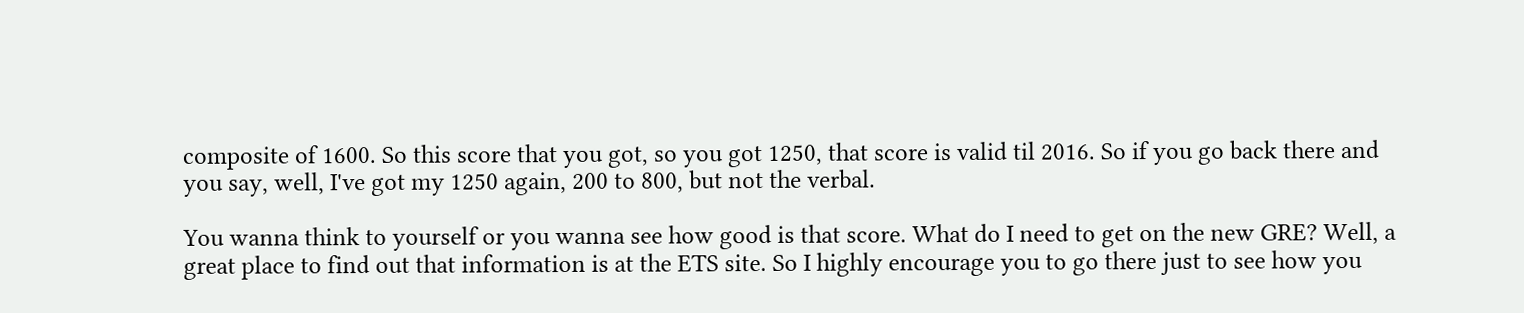composite of 1600. So this score that you got, so you got 1250, that score is valid til 2016. So if you go back there and you say, well, I've got my 1250 again, 200 to 800, but not the verbal.

You wanna think to yourself or you wanna see how good is that score. What do I need to get on the new GRE? Well, a great place to find out that information is at the ETS site. So I highly encourage you to go there just to see how you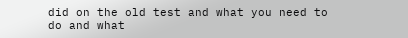did on the old test and what you need to do and what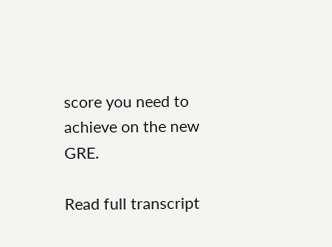score you need to achieve on the new GRE.

Read full transcript